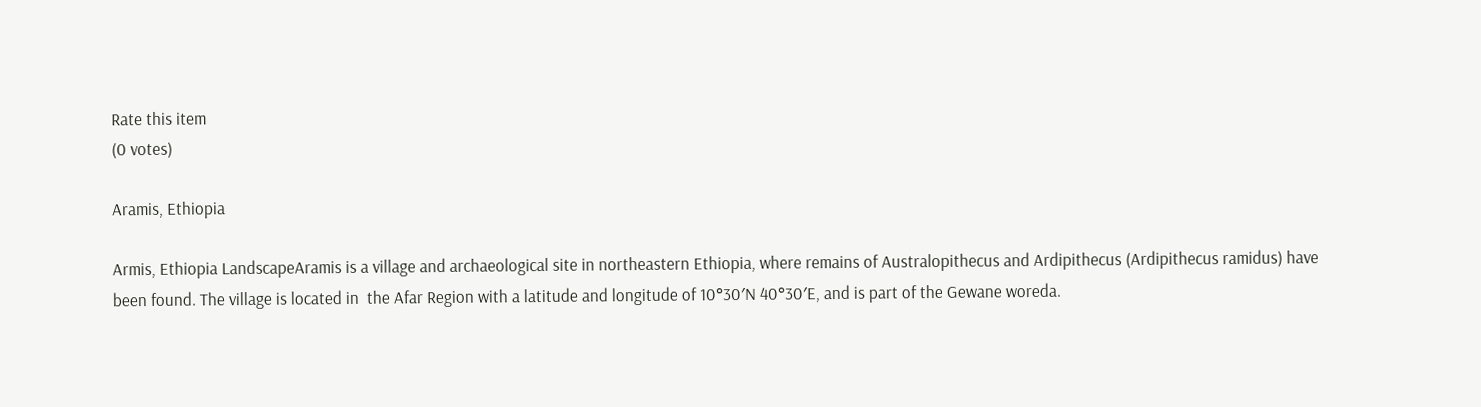Rate this item
(0 votes)

Aramis, Ethiopia

Armis, Ethiopia LandscapeAramis is a village and archaeological site in northeastern Ethiopia, where remains of Australopithecus and Ardipithecus (Ardipithecus ramidus) have been found. The village is located in  the Afar Region with a latitude and longitude of 10°30′N 40°30′E, and is part of the Gewane woreda.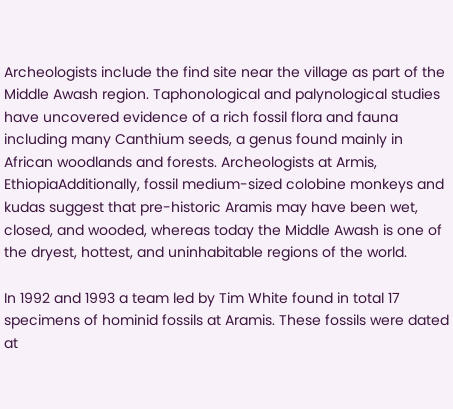Archeologists include the find site near the village as part of the Middle Awash region. Taphonological and palynological studies have uncovered evidence of a rich fossil flora and fauna including many Canthium seeds, a genus found mainly in African woodlands and forests. Archeologists at Armis, EthiopiaAdditionally, fossil medium-sized colobine monkeys and kudas suggest that pre-historic Aramis may have been wet, closed, and wooded, whereas today the Middle Awash is one of the dryest, hottest, and uninhabitable regions of the world.

In 1992 and 1993 a team led by Tim White found in total 17 specimens of hominid fossils at Aramis. These fossils were dated at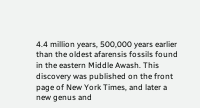4.4 million years, 500,000 years earlier than the oldest afarensis fossils found in the eastern Middle Awash. This discovery was published on the front page of New York Times, and later a new genus and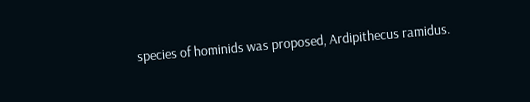species of hominids was proposed, Ardipithecus ramidus.